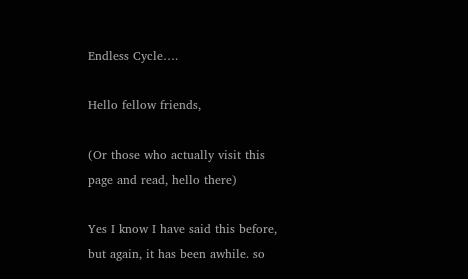Endless Cycle….

Hello fellow friends,

(Or those who actually visit this page and read, hello there)

Yes I know I have said this before, but again, it has been awhile. so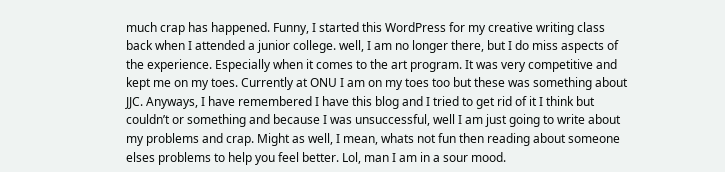much crap has happened. Funny, I started this WordPress for my creative writing class back when I attended a junior college. well, I am no longer there, but I do miss aspects of the experience. Especially when it comes to the art program. It was very competitive and kept me on my toes. Currently at ONU I am on my toes too but these was something about JJC. Anyways, I have remembered I have this blog and I tried to get rid of it I think but couldn’t or something and because I was unsuccessful, well I am just going to write about my problems and crap. Might as well, I mean, whats not fun then reading about someone elses problems to help you feel better. Lol, man I am in a sour mood.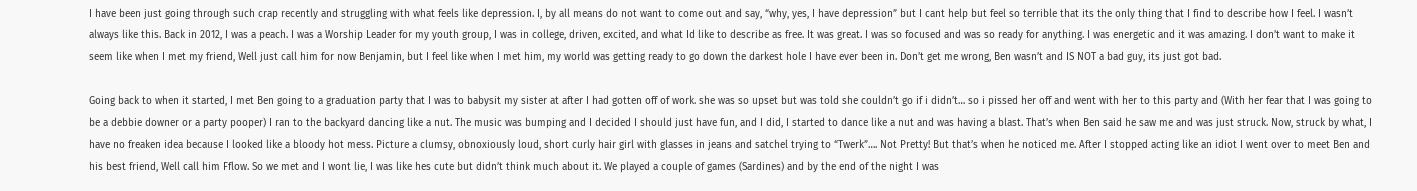I have been just going through such crap recently and struggling with what feels like depression. I, by all means do not want to come out and say, “why, yes, I have depression” but I cant help but feel so terrible that its the only thing that I find to describe how I feel. I wasn’t always like this. Back in 2012, I was a peach. I was a Worship Leader for my youth group, I was in college, driven, excited, and what Id like to describe as free. It was great. I was so focused and was so ready for anything. I was energetic and it was amazing. I don’t want to make it seem like when I met my friend, Well just call him for now Benjamin, but I feel like when I met him, my world was getting ready to go down the darkest hole I have ever been in. Don’t get me wrong, Ben wasn’t and IS NOT a bad guy, its just got bad.

Going back to when it started, I met Ben going to a graduation party that I was to babysit my sister at after I had gotten off of work. she was so upset but was told she couldn’t go if i didn’t… so i pissed her off and went with her to this party and (With her fear that I was going to be a debbie downer or a party pooper) I ran to the backyard dancing like a nut. The music was bumping and I decided I should just have fun, and I did, I started to dance like a nut and was having a blast. That’s when Ben said he saw me and was just struck. Now, struck by what, I have no freaken idea because I looked like a bloody hot mess. Picture a clumsy, obnoxiously loud, short curly hair girl with glasses in jeans and satchel trying to “Twerk”…. Not Pretty! But that’s when he noticed me. After I stopped acting like an idiot I went over to meet Ben and his best friend, Well call him Fflow. So we met and I wont lie, I was like hes cute but didn’t think much about it. We played a couple of games (Sardines) and by the end of the night I was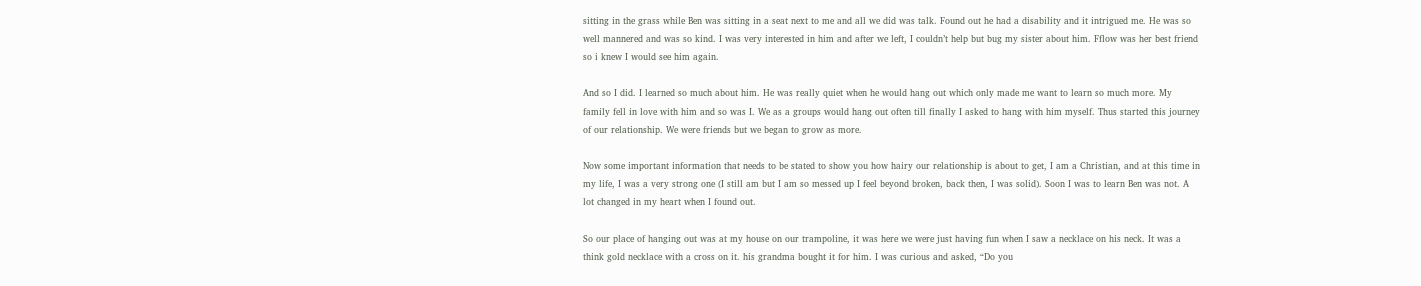sitting in the grass while Ben was sitting in a seat next to me and all we did was talk. Found out he had a disability and it intrigued me. He was so well mannered and was so kind. I was very interested in him and after we left, I couldn’t help but bug my sister about him. Fflow was her best friend so i knew I would see him again.

And so I did. I learned so much about him. He was really quiet when he would hang out which only made me want to learn so much more. My family fell in love with him and so was I. We as a groups would hang out often till finally I asked to hang with him myself. Thus started this journey of our relationship. We were friends but we began to grow as more.

Now some important information that needs to be stated to show you how hairy our relationship is about to get, I am a Christian, and at this time in my life, I was a very strong one (I still am but I am so messed up I feel beyond broken, back then, I was solid). Soon I was to learn Ben was not. A lot changed in my heart when I found out.

So our place of hanging out was at my house on our trampoline, it was here we were just having fun when I saw a necklace on his neck. It was a think gold necklace with a cross on it. his grandma bought it for him. I was curious and asked, “Do you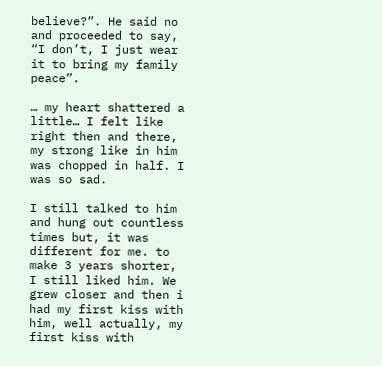believe?”. He said no and proceeded to say, “I don’t, I just wear it to bring my family peace”.

… my heart shattered a little… I felt like right then and there, my strong like in him was chopped in half. I was so sad.

I still talked to him and hung out countless times but, it was different for me. to make 3 years shorter, I still liked him. We grew closer and then i had my first kiss with him, well actually, my first kiss with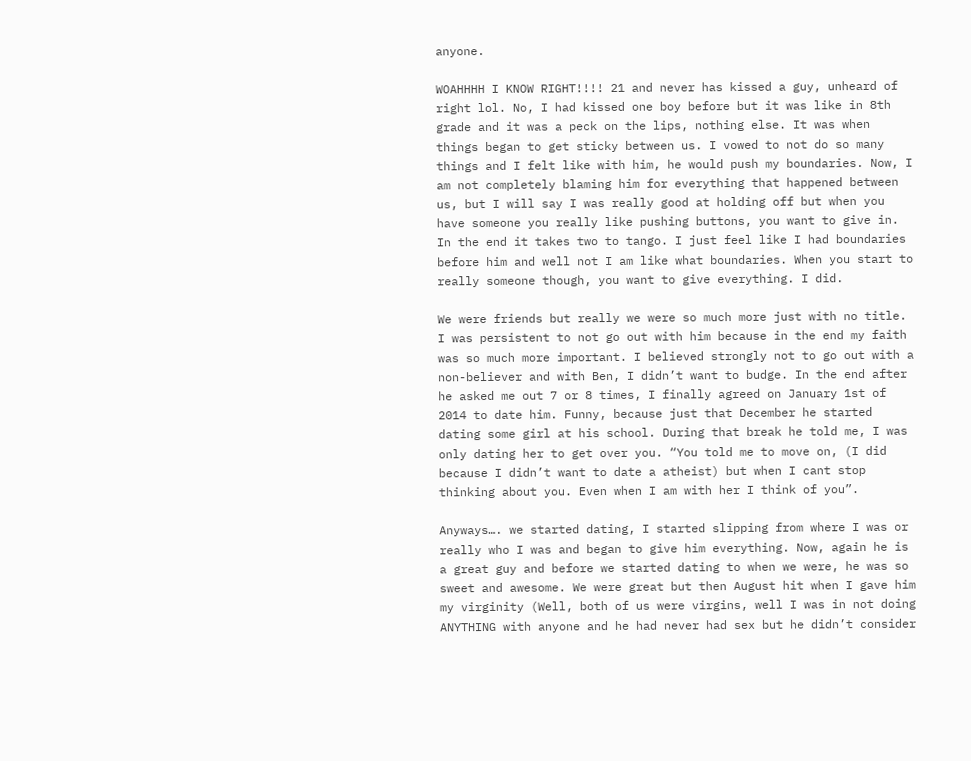anyone.

WOAHHHH I KNOW RIGHT!!!! 21 and never has kissed a guy, unheard of right lol. No, I had kissed one boy before but it was like in 8th grade and it was a peck on the lips, nothing else. It was when things began to get sticky between us. I vowed to not do so many things and I felt like with him, he would push my boundaries. Now, I am not completely blaming him for everything that happened between us, but I will say I was really good at holding off but when you have someone you really like pushing buttons, you want to give in. In the end it takes two to tango. I just feel like I had boundaries before him and well not I am like what boundaries. When you start to really someone though, you want to give everything. I did.

We were friends but really we were so much more just with no title. I was persistent to not go out with him because in the end my faith was so much more important. I believed strongly not to go out with a non-believer and with Ben, I didn’t want to budge. In the end after he asked me out 7 or 8 times, I finally agreed on January 1st of 2014 to date him. Funny, because just that December he started dating some girl at his school. During that break he told me, I was only dating her to get over you. “You told me to move on, (I did because I didn’t want to date a atheist) but when I cant stop thinking about you. Even when I am with her I think of you”.

Anyways…. we started dating, I started slipping from where I was or really who I was and began to give him everything. Now, again he is a great guy and before we started dating to when we were, he was so sweet and awesome. We were great but then August hit when I gave him my virginity (Well, both of us were virgins, well I was in not doing ANYTHING with anyone and he had never had sex but he didn’t consider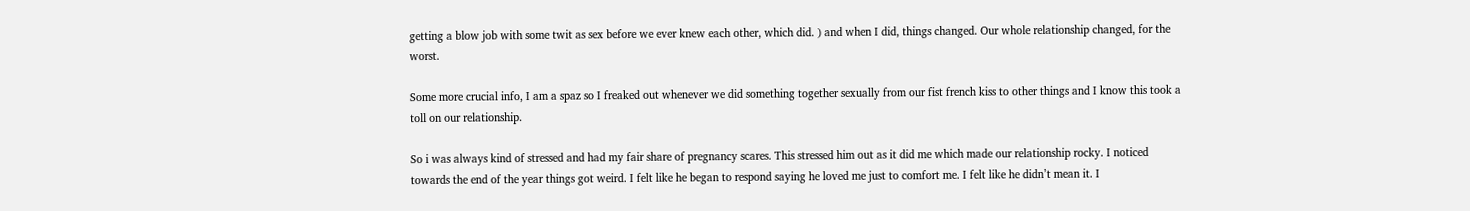getting a blow job with some twit as sex before we ever knew each other, which did. ) and when I did, things changed. Our whole relationship changed, for the worst.

Some more crucial info, I am a spaz so I freaked out whenever we did something together sexually from our fist french kiss to other things and I know this took a toll on our relationship.

So i was always kind of stressed and had my fair share of pregnancy scares. This stressed him out as it did me which made our relationship rocky. I noticed towards the end of the year things got weird. I felt like he began to respond saying he loved me just to comfort me. I felt like he didn’t mean it. I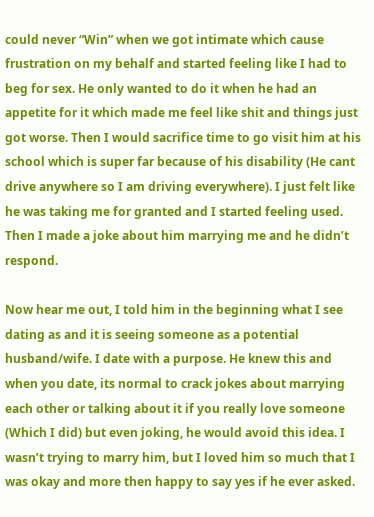could never “Win” when we got intimate which cause frustration on my behalf and started feeling like I had to beg for sex. He only wanted to do it when he had an appetite for it which made me feel like shit and things just got worse. Then I would sacrifice time to go visit him at his school which is super far because of his disability (He cant drive anywhere so I am driving everywhere). I just felt like he was taking me for granted and I started feeling used. Then I made a joke about him marrying me and he didn’t respond.

Now hear me out, I told him in the beginning what I see dating as and it is seeing someone as a potential husband/wife. I date with a purpose. He knew this and when you date, its normal to crack jokes about marrying each other or talking about it if you really love someone (Which I did) but even joking, he would avoid this idea. I wasn’t trying to marry him, but I loved him so much that I was okay and more then happy to say yes if he ever asked.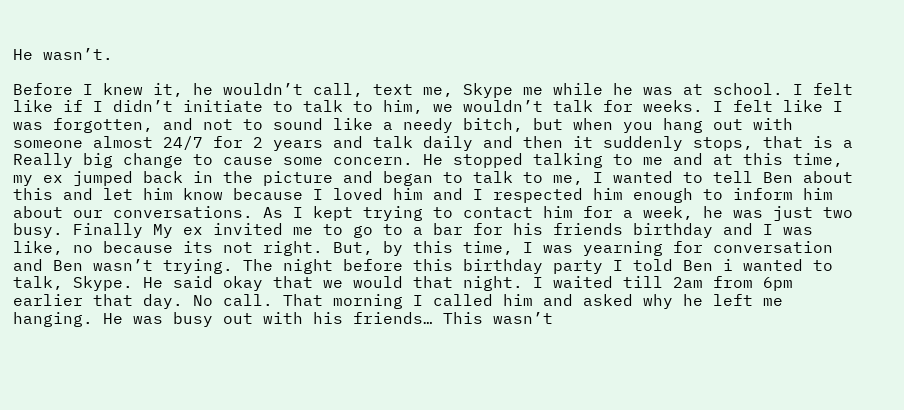He wasn’t.

Before I knew it, he wouldn’t call, text me, Skype me while he was at school. I felt like if I didn’t initiate to talk to him, we wouldn’t talk for weeks. I felt like I was forgotten, and not to sound like a needy bitch, but when you hang out with someone almost 24/7 for 2 years and talk daily and then it suddenly stops, that is a Really big change to cause some concern. He stopped talking to me and at this time, my ex jumped back in the picture and began to talk to me, I wanted to tell Ben about this and let him know because I loved him and I respected him enough to inform him about our conversations. As I kept trying to contact him for a week, he was just two busy. Finally My ex invited me to go to a bar for his friends birthday and I was like, no because its not right. But, by this time, I was yearning for conversation and Ben wasn’t trying. The night before this birthday party I told Ben i wanted to talk, Skype. He said okay that we would that night. I waited till 2am from 6pm earlier that day. No call. That morning I called him and asked why he left me hanging. He was busy out with his friends… This wasn’t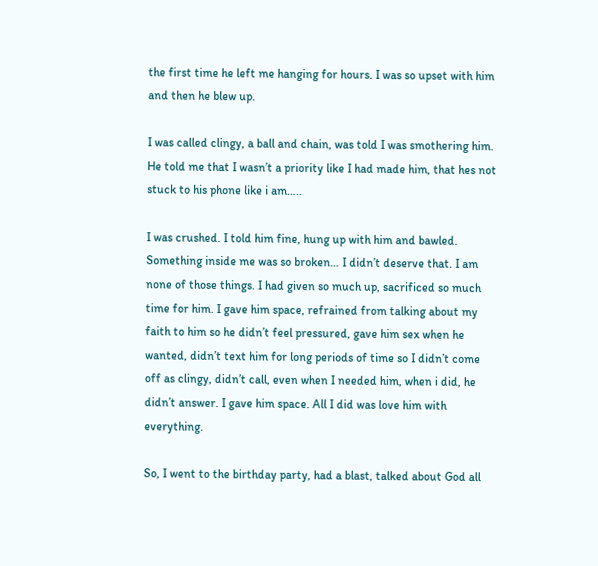the first time he left me hanging for hours. I was so upset with him and then he blew up.

I was called clingy, a ball and chain, was told I was smothering him. He told me that I wasn’t a priority like I had made him, that hes not stuck to his phone like i am…..

I was crushed. I told him fine, hung up with him and bawled. Something inside me was so broken… I didn’t deserve that. I am none of those things. I had given so much up, sacrificed so much time for him. I gave him space, refrained from talking about my faith to him so he didn’t feel pressured, gave him sex when he wanted, didn’t text him for long periods of time so I didn’t come off as clingy, didn’t call, even when I needed him, when i did, he didn’t answer. I gave him space. All I did was love him with everything.

So, I went to the birthday party, had a blast, talked about God all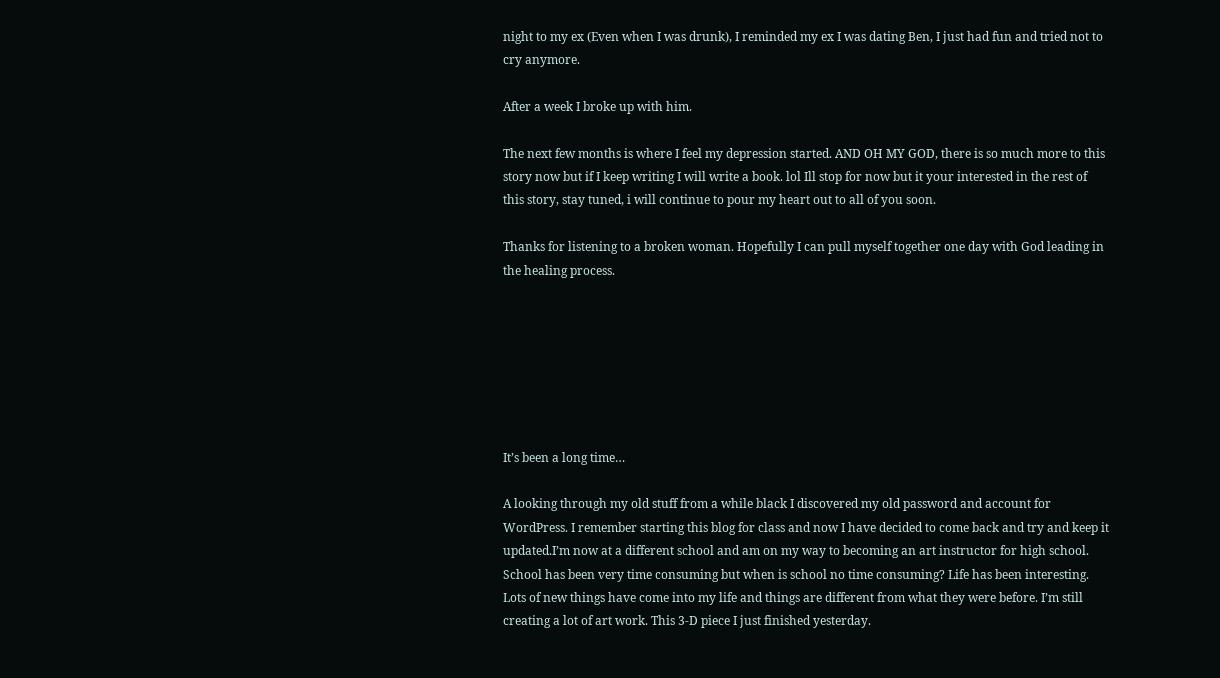night to my ex (Even when I was drunk), I reminded my ex I was dating Ben, I just had fun and tried not to cry anymore.

After a week I broke up with him.

The next few months is where I feel my depression started. AND OH MY GOD, there is so much more to this story now but if I keep writing I will write a book. lol Ill stop for now but it your interested in the rest of this story, stay tuned, i will continue to pour my heart out to all of you soon.

Thanks for listening to a broken woman. Hopefully I can pull myself together one day with God leading in the healing process.







It’s been a long time…

A looking through my old stuff from a while black I discovered my old password and account for WordPress. I remember starting this blog for class and now I have decided to come back and try and keep it updated.I’m now at a different school and am on my way to becoming an art instructor for high school. School has been very time consuming but when is school no time consuming? Life has been interesting. Lots of new things have come into my life and things are different from what they were before. I’m still creating a lot of art work. This 3-D piece I just finished yesterday.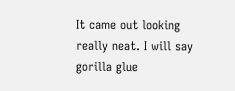It came out looking really neat. I will say gorilla glue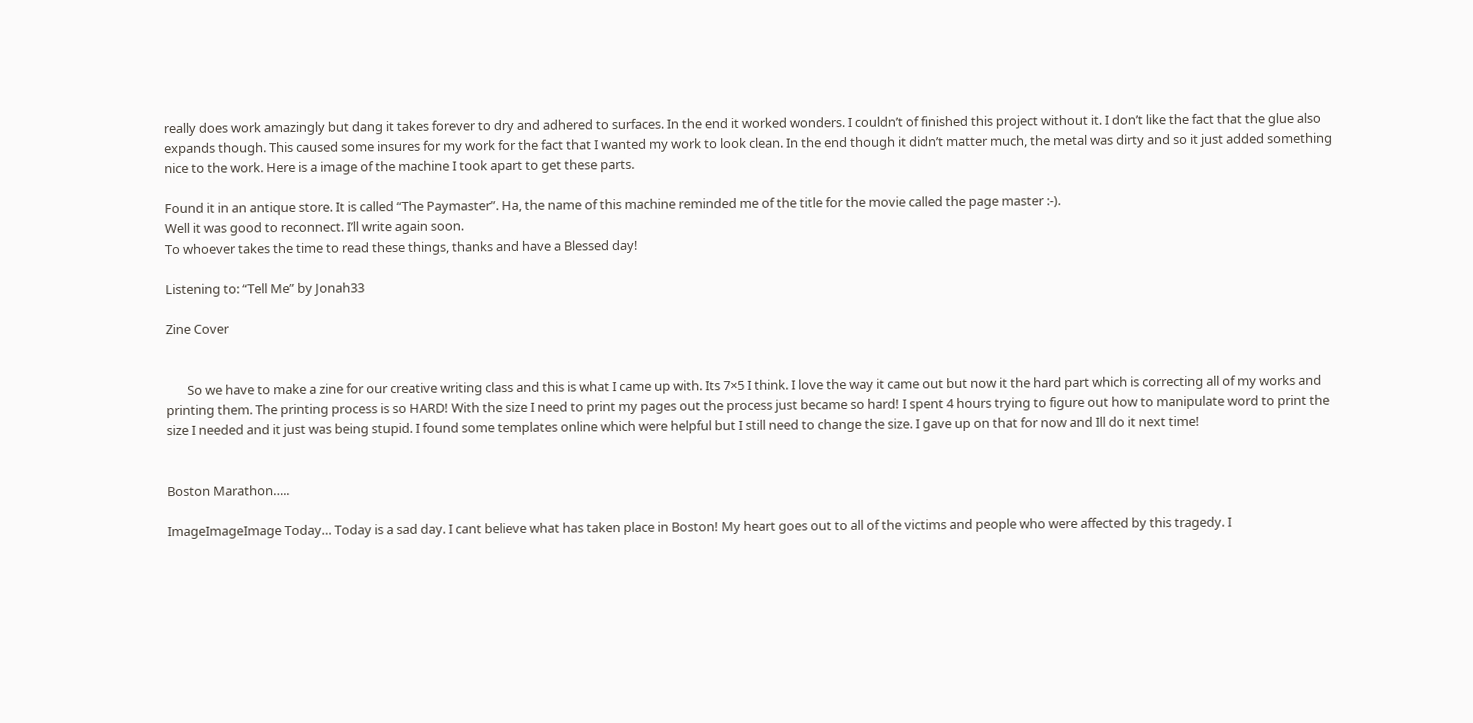really does work amazingly but dang it takes forever to dry and adhered to surfaces. In the end it worked wonders. I couldn’t of finished this project without it. I don’t like the fact that the glue also expands though. This caused some insures for my work for the fact that I wanted my work to look clean. In the end though it didn’t matter much, the metal was dirty and so it just added something nice to the work. Here is a image of the machine I took apart to get these parts.

Found it in an antique store. It is called “The Paymaster”. Ha, the name of this machine reminded me of the title for the movie called the page master :-).
Well it was good to reconnect. I’ll write again soon.
To whoever takes the time to read these things, thanks and have a Blessed day!

Listening to: “Tell Me” by Jonah33

Zine Cover


       So we have to make a zine for our creative writing class and this is what I came up with. Its 7×5 I think. I love the way it came out but now it the hard part which is correcting all of my works and printing them. The printing process is so HARD! With the size I need to print my pages out the process just became so hard! I spent 4 hours trying to figure out how to manipulate word to print the size I needed and it just was being stupid. I found some templates online which were helpful but I still need to change the size. I gave up on that for now and Ill do it next time!


Boston Marathon…..

ImageImageImage Today… Today is a sad day. I cant believe what has taken place in Boston! My heart goes out to all of the victims and people who were affected by this tragedy. I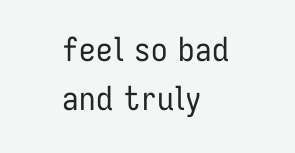feel so bad and truly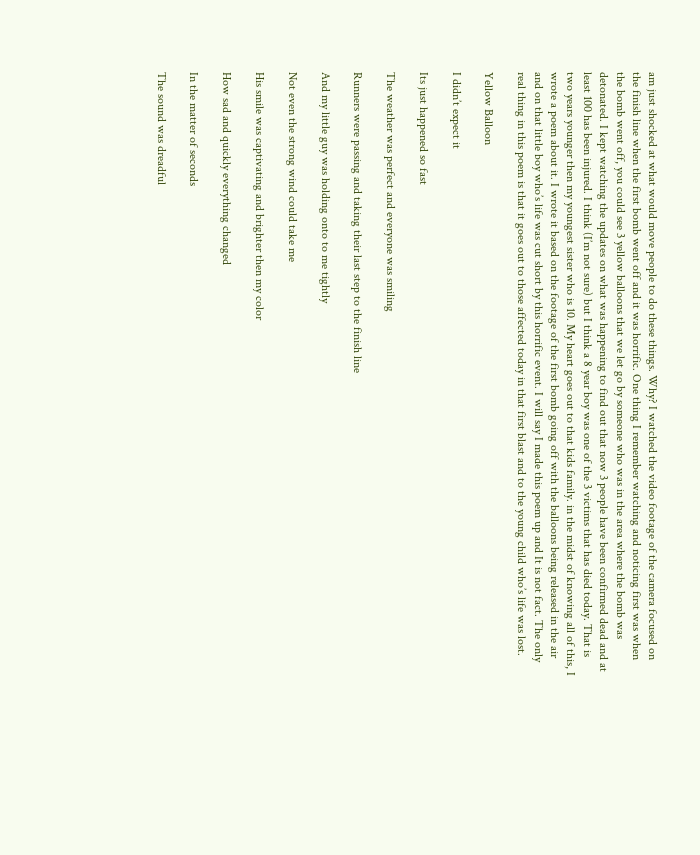am just shocked at what would move people to do these things. Why? I watched the video footage of the camera focused on the finish line when the first bomb went off and it was horrific. One thing I remember watching and noticing first was when the bomb went off, you could see 3 yellow balloons that we let go by someone who was in the area where the bomb was detonated. I kept watching the updates on what was happening to find out that now 3 people have been confirmed dead and at least 100 has been injured. I think (I’m not sure) but I think a 8 year boy was one of the 3 victims that has died today. That is two years younger then my youngest sister who is 10. My heart goes out to that kids family. in the midst of knowing all of this, I wrote a poem about it. I wrote it based on the footage of the first bomb going off with the balloons being released in the air and on that little boy who’s life was cut short by this horrific event. I will say I made this poem up and It is not fact. The only real thing in this poem is that it goes out to those affected today in that first blast and to the young child who’s life was lost.

Yellow Balloon

I didn’t expect it

Its just happened so fast

The weather was perfect and everyone was smiling

Runners were passing and taking their last step to the finish line

And my little guy was holding onto to me tightly

Not even the strong wind could take me

His smile was captivating and brighter then my color

How sad and quickly everything changed

In the matter of seconds

The sound was dreadful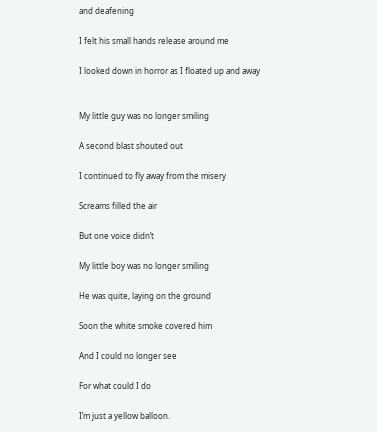and deafening

I felt his small hands release around me

I looked down in horror as I floated up and away


My little guy was no longer smiling

A second blast shouted out

I continued to fly away from the misery

Screams filled the air

But one voice didn’t

My little boy was no longer smiling

He was quite, laying on the ground

Soon the white smoke covered him

And I could no longer see

For what could I do

I’m just a yellow balloon.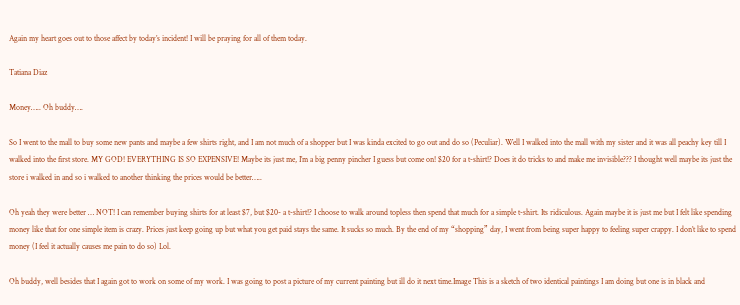Again my heart goes out to those affect by today’s incident! I will be praying for all of them today.

Tatiana Diaz

Money….. Oh buddy….

So I went to the mall to buy some new pants and maybe a few shirts right, and I am not much of a shopper but I was kinda excited to go out and do so (Peculiar). Well I walked into the mall with my sister and it was all peachy key till I walked into the first store. MY GOD! EVERYTHING IS SO EXPENSIVE! Maybe its just me, I’m a big penny pincher I guess but come on! $20 for a t-shirt!? Does it do tricks to and make me invisible??? I thought well maybe its just the store i walked in and so i walked to another thinking the prices would be better…..

Oh yeah they were better … NOT! I can remember buying shirts for at least $7, but $20- a t-shirt!? I choose to walk around topless then spend that much for a simple t-shirt. Its ridiculous. Again maybe it is just me but I felt like spending money like that for one simple item is crazy. Prices just keep going up but what you get paid stays the same. It sucks so much. By the end of my “shopping” day, I went from being super happy to feeling super crappy. I don’t like to spend money (I feel it actually causes me pain to do so) Lol.

Oh buddy, well besides that I again got to work on some of my work. I was going to post a picture of my current painting but ill do it next time.Image This is a sketch of two identical paintings I am doing but one is in black and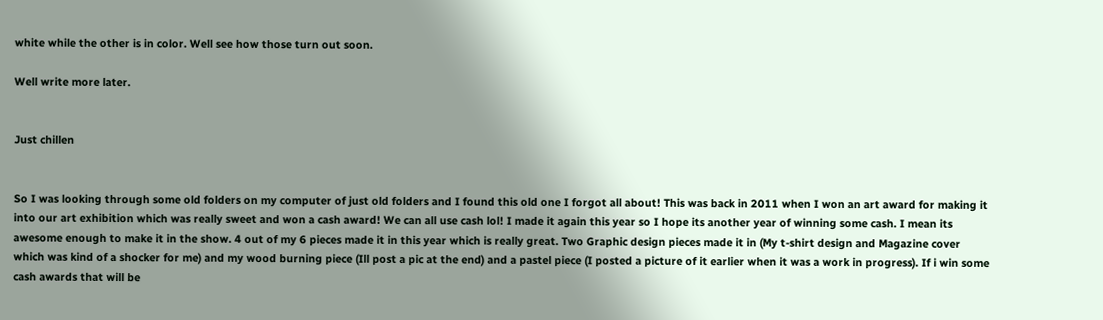white while the other is in color. Well see how those turn out soon.

Well write more later.


Just chillen


So I was looking through some old folders on my computer of just old folders and I found this old one I forgot all about! This was back in 2011 when I won an art award for making it into our art exhibition which was really sweet and won a cash award! We can all use cash lol! I made it again this year so I hope its another year of winning some cash. I mean its awesome enough to make it in the show. 4 out of my 6 pieces made it in this year which is really great. Two Graphic design pieces made it in (My t-shirt design and Magazine cover which was kind of a shocker for me) and my wood burning piece (Ill post a pic at the end) and a pastel piece (I posted a picture of it earlier when it was a work in progress). If i win some cash awards that will be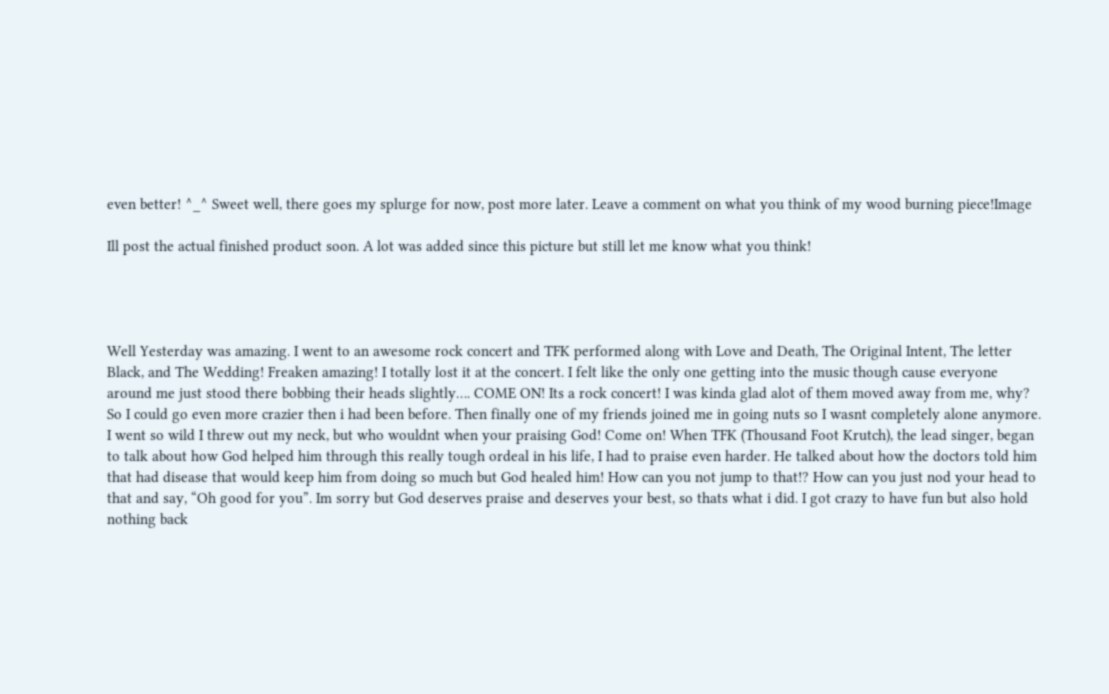even better! ^_^ Sweet well, there goes my splurge for now, post more later. Leave a comment on what you think of my wood burning piece!Image

Ill post the actual finished product soon. A lot was added since this picture but still let me know what you think!




Well Yesterday was amazing. I went to an awesome rock concert and TFK performed along with Love and Death, The Original Intent, The letter Black, and The Wedding! Freaken amazing! I totally lost it at the concert. I felt like the only one getting into the music though cause everyone around me just stood there bobbing their heads slightly…. COME ON! Its a rock concert! I was kinda glad alot of them moved away from me, why? So I could go even more crazier then i had been before. Then finally one of my friends joined me in going nuts so I wasnt completely alone anymore. I went so wild I threw out my neck, but who wouldnt when your praising God! Come on! When TFK (Thousand Foot Krutch), the lead singer, began to talk about how God helped him through this really tough ordeal in his life, I had to praise even harder. He talked about how the doctors told him that had disease that would keep him from doing so much but God healed him! How can you not jump to that!? How can you just nod your head to that and say, “Oh good for you”. Im sorry but God deserves praise and deserves your best, so thats what i did. I got crazy to have fun but also hold nothing back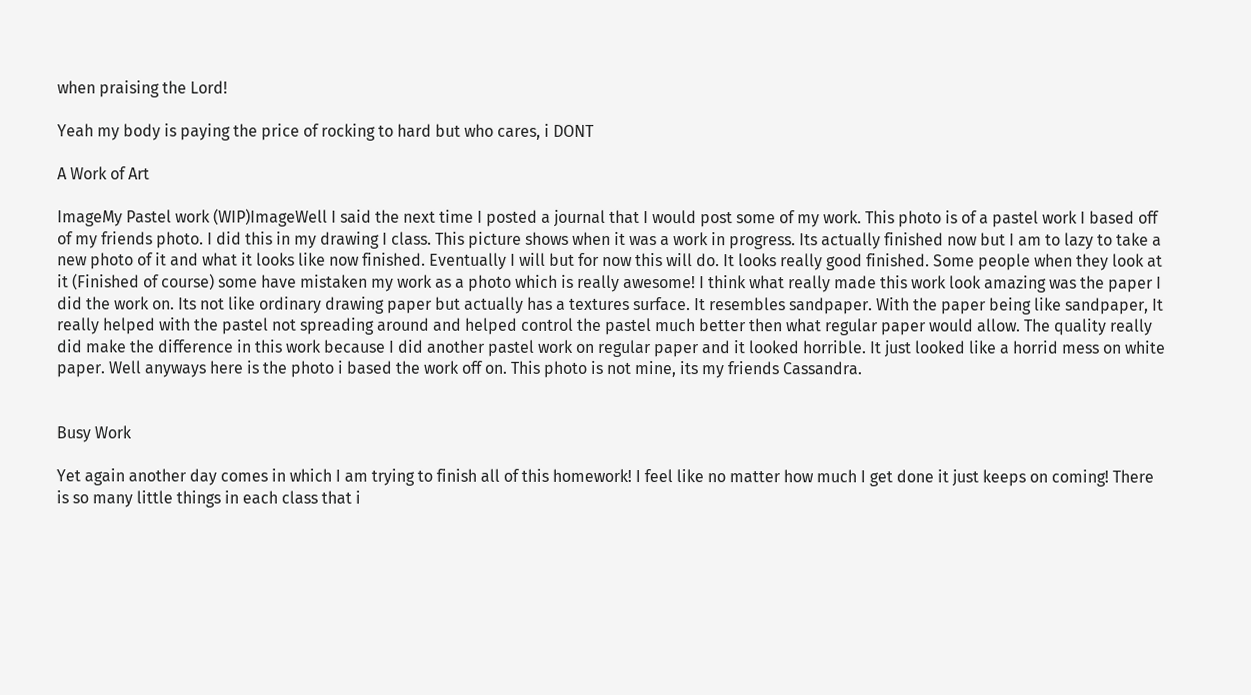when praising the Lord!

Yeah my body is paying the price of rocking to hard but who cares, i DONT

A Work of Art

ImageMy Pastel work (WIP)ImageWell I said the next time I posted a journal that I would post some of my work. This photo is of a pastel work I based off of my friends photo. I did this in my drawing I class. This picture shows when it was a work in progress. Its actually finished now but I am to lazy to take a new photo of it and what it looks like now finished. Eventually I will but for now this will do. It looks really good finished. Some people when they look at it (Finished of course) some have mistaken my work as a photo which is really awesome! I think what really made this work look amazing was the paper I did the work on. Its not like ordinary drawing paper but actually has a textures surface. It resembles sandpaper. With the paper being like sandpaper, It really helped with the pastel not spreading around and helped control the pastel much better then what regular paper would allow. The quality really did make the difference in this work because I did another pastel work on regular paper and it looked horrible. It just looked like a horrid mess on white paper. Well anyways here is the photo i based the work off on. This photo is not mine, its my friends Cassandra.


Busy Work

Yet again another day comes in which I am trying to finish all of this homework! I feel like no matter how much I get done it just keeps on coming! There is so many little things in each class that i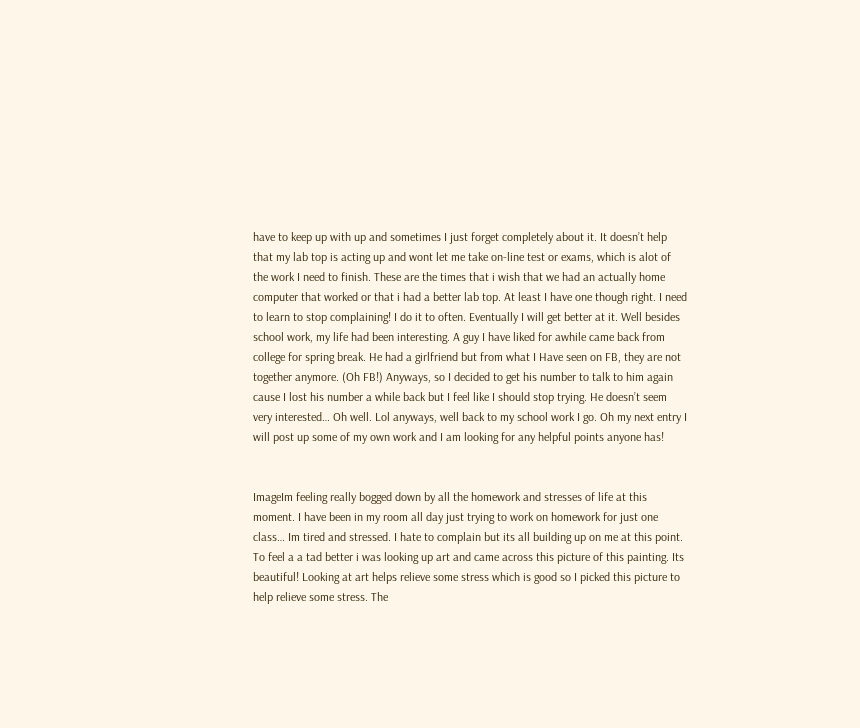have to keep up with up and sometimes I just forget completely about it. It doesn’t help that my lab top is acting up and wont let me take on-line test or exams, which is alot of the work I need to finish. These are the times that i wish that we had an actually home computer that worked or that i had a better lab top. At least I have one though right. I need to learn to stop complaining! I do it to often. Eventually I will get better at it. Well besides school work, my life had been interesting. A guy I have liked for awhile came back from college for spring break. He had a girlfriend but from what I Have seen on FB, they are not together anymore. (Oh FB!) Anyways, so I decided to get his number to talk to him again cause I lost his number a while back but I feel like I should stop trying. He doesn’t seem very interested… Oh well. Lol anyways, well back to my school work I go. Oh my next entry I will post up some of my own work and I am looking for any helpful points anyone has!


ImageIm feeling really bogged down by all the homework and stresses of life at this moment. I have been in my room all day just trying to work on homework for just one class… Im tired and stressed. I hate to complain but its all building up on me at this point. To feel a a tad better i was looking up art and came across this picture of this painting. Its beautiful! Looking at art helps relieve some stress which is good so I picked this picture to help relieve some stress. The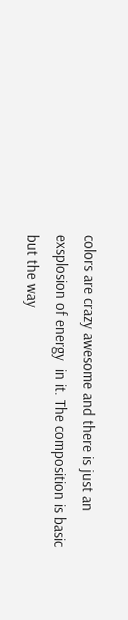colors are crazy awesome and there is just an exsplosion of energy  in it. The composition is basic but the way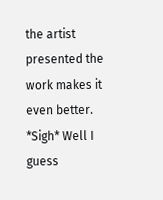the artist presented the work makes it even better. *Sigh* Well I guess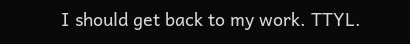I should get back to my work. TTYL.